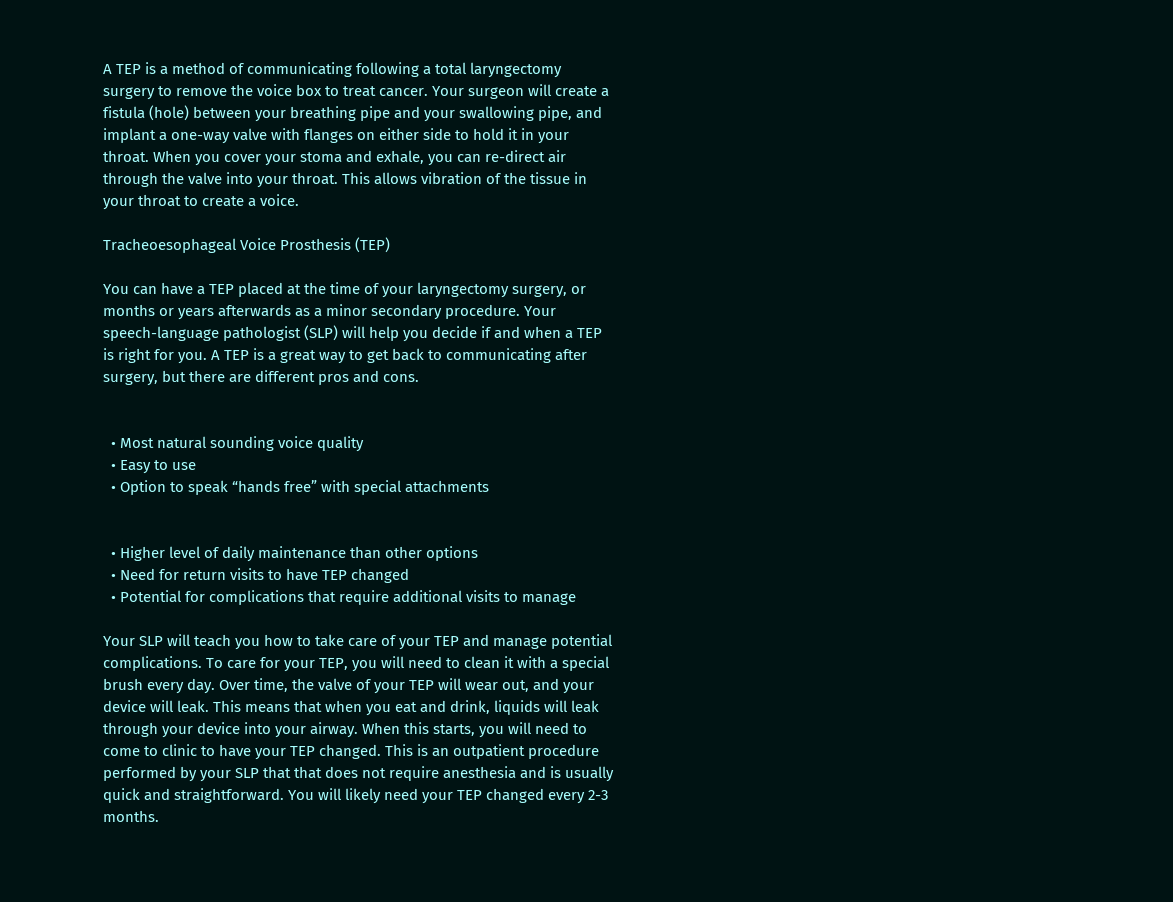A TEP is a method of communicating following a total laryngectomy surgery to remove the voice box to treat cancer. Your surgeon will create a fistula (hole) between your breathing pipe and your swallowing pipe, and implant a one-way valve with flanges on either side to hold it in your throat. When you cover your stoma and exhale, you can re-direct air through the valve into your throat. This allows vibration of the tissue in your throat to create a voice.

Tracheoesophageal Voice Prosthesis (TEP)

You can have a TEP placed at the time of your laryngectomy surgery, or months or years afterwards as a minor secondary procedure. Your speech-language pathologist (SLP) will help you decide if and when a TEP is right for you. A TEP is a great way to get back to communicating after surgery, but there are different pros and cons.


  • Most natural sounding voice quality
  • Easy to use
  • Option to speak “hands free” with special attachments


  • Higher level of daily maintenance than other options
  • Need for return visits to have TEP changed
  • Potential for complications that require additional visits to manage

Your SLP will teach you how to take care of your TEP and manage potential complications. To care for your TEP, you will need to clean it with a special brush every day. Over time, the valve of your TEP will wear out, and your device will leak. This means that when you eat and drink, liquids will leak through your device into your airway. When this starts, you will need to come to clinic to have your TEP changed. This is an outpatient procedure performed by your SLP that that does not require anesthesia and is usually quick and straightforward. You will likely need your TEP changed every 2-3 months.